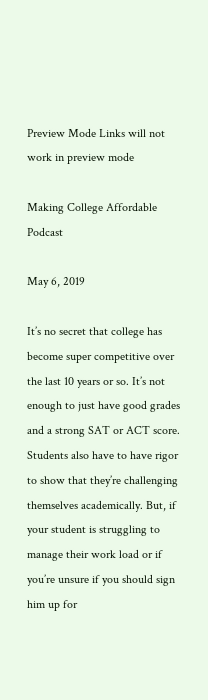Preview Mode Links will not work in preview mode

Making College Affordable Podcast

May 6, 2019

It’s no secret that college has become super competitive over the last 10 years or so. It’s not enough to just have good grades and a strong SAT or ACT score. Students also have to have rigor to show that they’re challenging themselves academically. But, if your student is struggling to manage their work load or if you’re unsure if you should sign him up for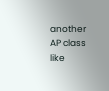another AP class like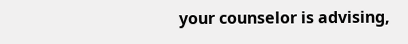your counselor is advising,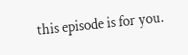this episode is for you.